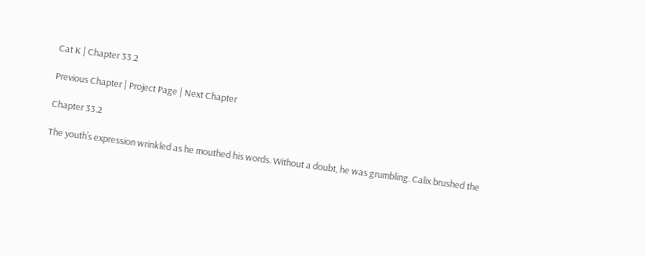Cat K | Chapter 33.2

Previous Chapter | Project Page | Next Chapter

Chapter 33.2

The youth’s expression wrinkled as he mouthed his words. Without a doubt, he was grumbling. Calix brushed the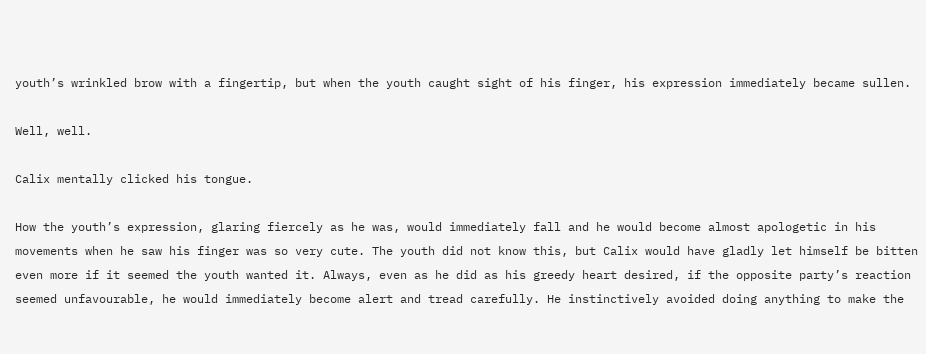youth’s wrinkled brow with a fingertip, but when the youth caught sight of his finger, his expression immediately became sullen.

Well, well.

Calix mentally clicked his tongue.

How the youth’s expression, glaring fiercely as he was, would immediately fall and he would become almost apologetic in his movements when he saw his finger was so very cute. The youth did not know this, but Calix would have gladly let himself be bitten even more if it seemed the youth wanted it. Always, even as he did as his greedy heart desired, if the opposite party’s reaction seemed unfavourable, he would immediately become alert and tread carefully. He instinctively avoided doing anything to make the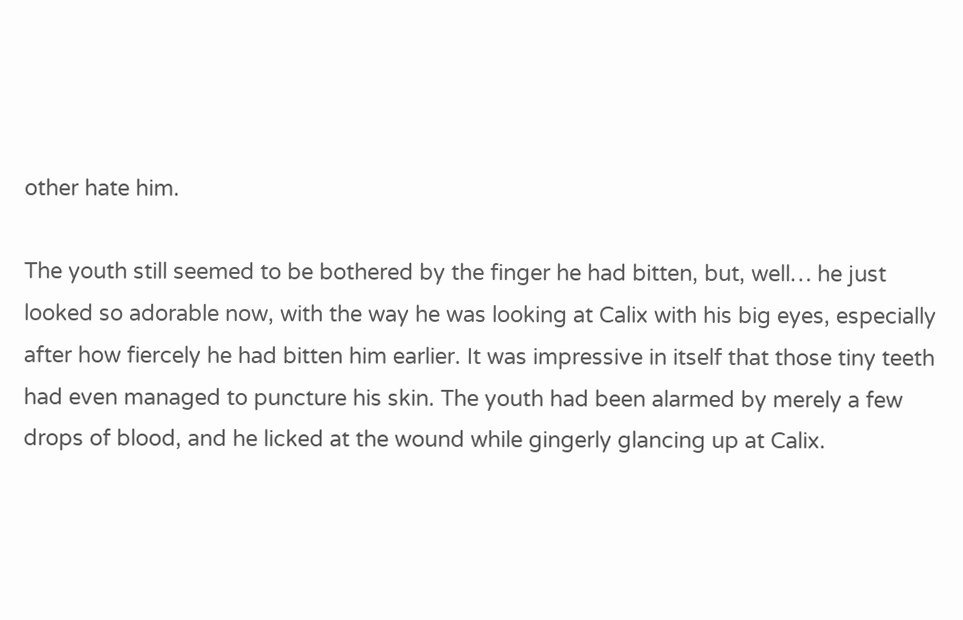other hate him.

The youth still seemed to be bothered by the finger he had bitten, but, well… he just looked so adorable now, with the way he was looking at Calix with his big eyes, especially after how fiercely he had bitten him earlier. It was impressive in itself that those tiny teeth had even managed to puncture his skin. The youth had been alarmed by merely a few drops of blood, and he licked at the wound while gingerly glancing up at Calix.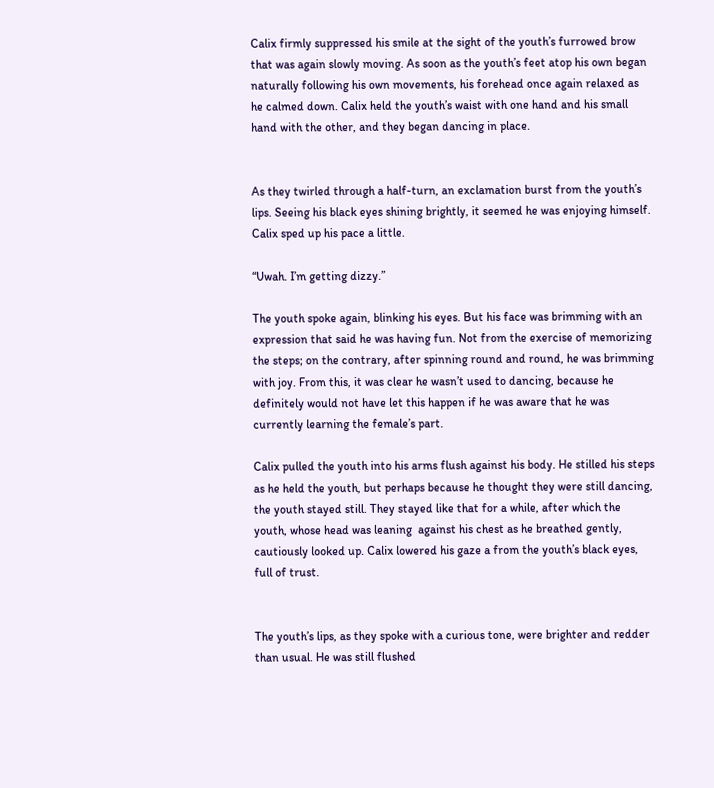Calix firmly suppressed his smile at the sight of the youth’s furrowed brow that was again slowly moving. As soon as the youth’s feet atop his own began naturally following his own movements, his forehead once again relaxed as he calmed down. Calix held the youth’s waist with one hand and his small hand with the other, and they began dancing in place.


As they twirled through a half-turn, an exclamation burst from the youth’s lips. Seeing his black eyes shining brightly, it seemed he was enjoying himself. Calix sped up his pace a little.

“Uwah. I’m getting dizzy.”

The youth spoke again, blinking his eyes. But his face was brimming with an expression that said he was having fun. Not from the exercise of memorizing the steps; on the contrary, after spinning round and round, he was brimming with joy. From this, it was clear he wasn’t used to dancing, because he definitely would not have let this happen if he was aware that he was currently learning the female’s part.

Calix pulled the youth into his arms flush against his body. He stilled his steps as he held the youth, but perhaps because he thought they were still dancing, the youth stayed still. They stayed like that for a while, after which the youth, whose head was leaning  against his chest as he breathed gently, cautiously looked up. Calix lowered his gaze a from the youth’s black eyes, full of trust.


The youth’s lips, as they spoke with a curious tone, were brighter and redder than usual. He was still flushed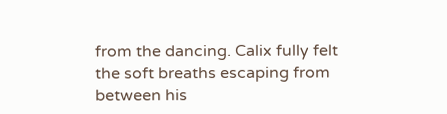from the dancing. Calix fully felt the soft breaths escaping from between his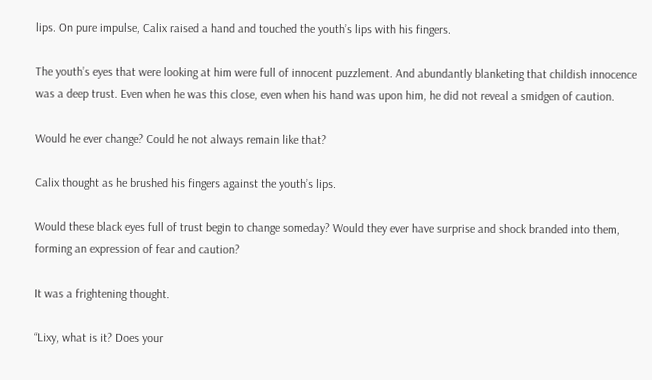lips. On pure impulse, Calix raised a hand and touched the youth’s lips with his fingers.

The youth’s eyes that were looking at him were full of innocent puzzlement. And abundantly blanketing that childish innocence was a deep trust. Even when he was this close, even when his hand was upon him, he did not reveal a smidgen of caution.

Would he ever change? Could he not always remain like that?

Calix thought as he brushed his fingers against the youth’s lips.

Would these black eyes full of trust begin to change someday? Would they ever have surprise and shock branded into them, forming an expression of fear and caution?

It was a frightening thought.

“Lixy, what is it? Does your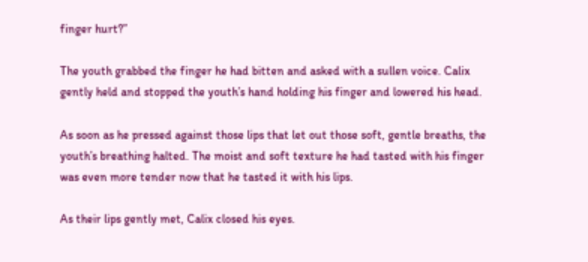finger hurt?”

The youth grabbed the finger he had bitten and asked with a sullen voice. Calix gently held and stopped the youth’s hand holding his finger and lowered his head.

As soon as he pressed against those lips that let out those soft, gentle breaths, the youth’s breathing halted. The moist and soft texture he had tasted with his finger was even more tender now that he tasted it with his lips.

As their lips gently met, Calix closed his eyes.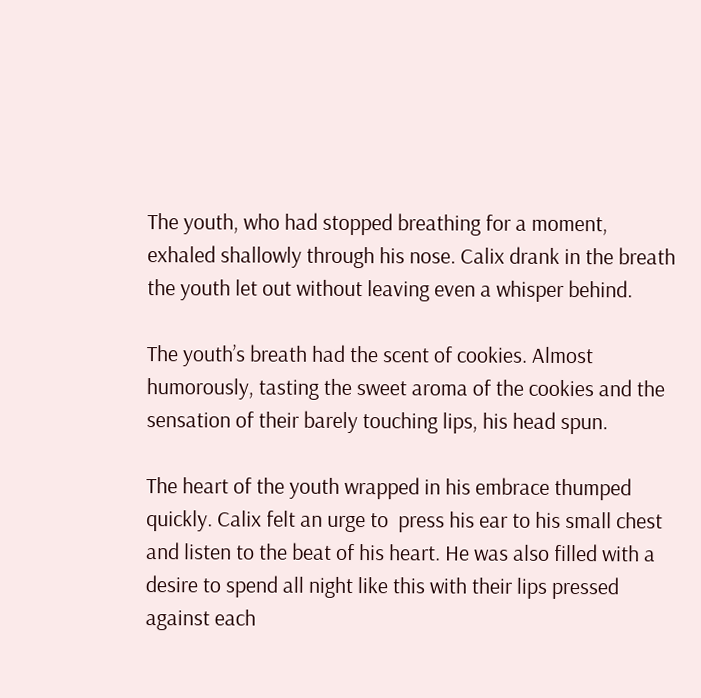The youth, who had stopped breathing for a moment, exhaled shallowly through his nose. Calix drank in the breath the youth let out without leaving even a whisper behind.

The youth’s breath had the scent of cookies. Almost humorously, tasting the sweet aroma of the cookies and the sensation of their barely touching lips, his head spun.

The heart of the youth wrapped in his embrace thumped quickly. Calix felt an urge to  press his ear to his small chest and listen to the beat of his heart. He was also filled with a desire to spend all night like this with their lips pressed against each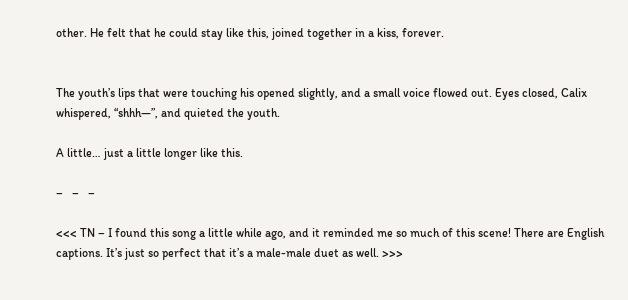other. He felt that he could stay like this, joined together in a kiss, forever.


The youth’s lips that were touching his opened slightly, and a small voice flowed out. Eyes closed, Calix whispered, “shhh—”, and quieted the youth.

A little… just a little longer like this.

–   –   –

<<< TN – I found this song a little while ago, and it reminded me so much of this scene! There are English captions. It’s just so perfect that it’s a male-male duet as well. >>>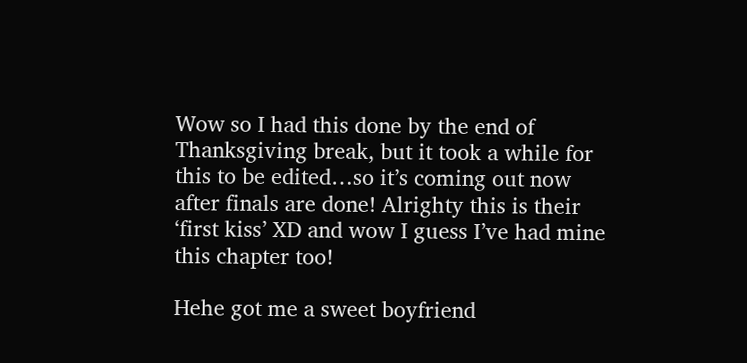Wow so I had this done by the end of Thanksgiving break, but it took a while for this to be edited…so it’s coming out now after finals are done! Alrighty this is their ‘first kiss’ XD and wow I guess I’ve had mine this chapter too!

Hehe got me a sweet boyfriend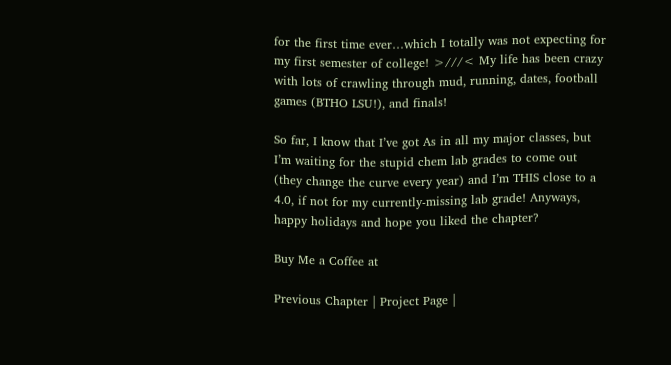for the first time ever…which I totally was not expecting for my first semester of college! >///< My life has been crazy with lots of crawling through mud, running, dates, football games (BTHO LSU!), and finals!

So far, I know that I’ve got As in all my major classes, but I’m waiting for the stupid chem lab grades to come out (they change the curve every year) and I’m THIS close to a 4.0, if not for my currently-missing lab grade! Anyways, happy holidays and hope you liked the chapter?

Buy Me a Coffee at

Previous Chapter | Project Page |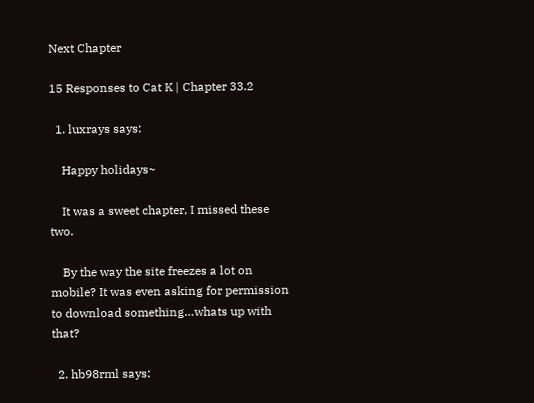Next Chapter

15 Responses to Cat K | Chapter 33.2

  1. luxrays says:

    Happy holidays~

    It was a sweet chapter, I missed these two.

    By the way the site freezes a lot on mobile? It was even asking for permission to download something…whats up with that?

  2. hb98rml says: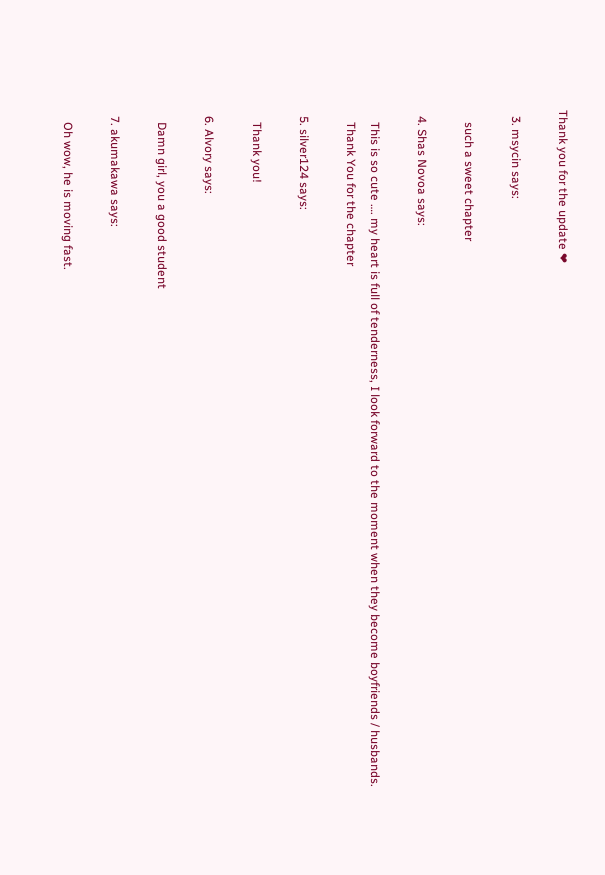Thank you for the update ❤

  3. msycin says:

    such a sweet chapter

  4. Shas Novoa says:

    This is so cute …. my heart is full of tenderness, I look forward to the moment when they become boyfriends / husbands.
    Thank You for the chapter

  5. silver124 says:

    Thank you!

  6. Alvory says:

    Damn girl, you a good student

  7. akumakawa says:

    Oh wow, he is moving fast.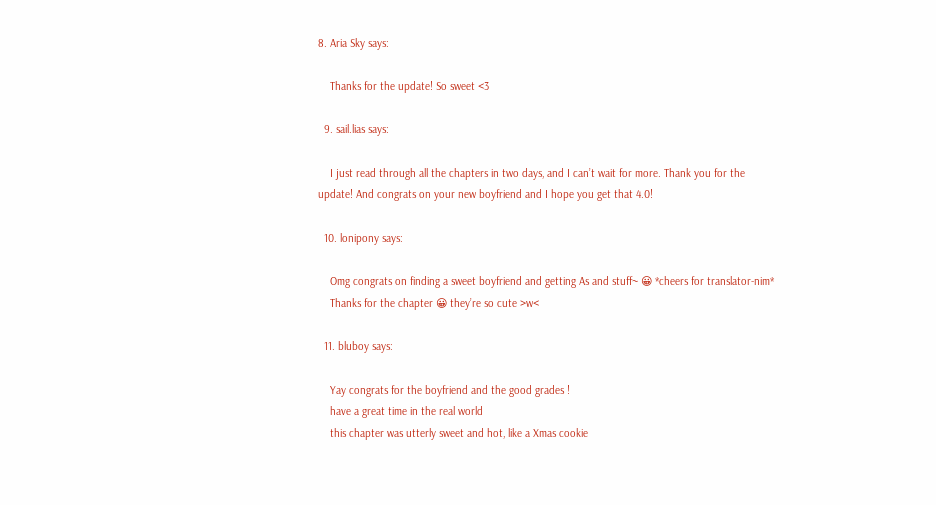8. Aria Sky says:

    Thanks for the update! So sweet <3

  9. sail.lias says:

    I just read through all the chapters in two days, and I can’t wait for more. Thank you for the update! And congrats on your new boyfriend and I hope you get that 4.0!

  10. lonipony says:

    Omg congrats on finding a sweet boyfriend and getting As and stuff~ 😀 *cheers for translator-nim*
    Thanks for the chapter 😀 they’re so cute >w<

  11. bluboy says:

    Yay congrats for the boyfriend and the good grades !
    have a great time in the real world
    this chapter was utterly sweet and hot, like a Xmas cookie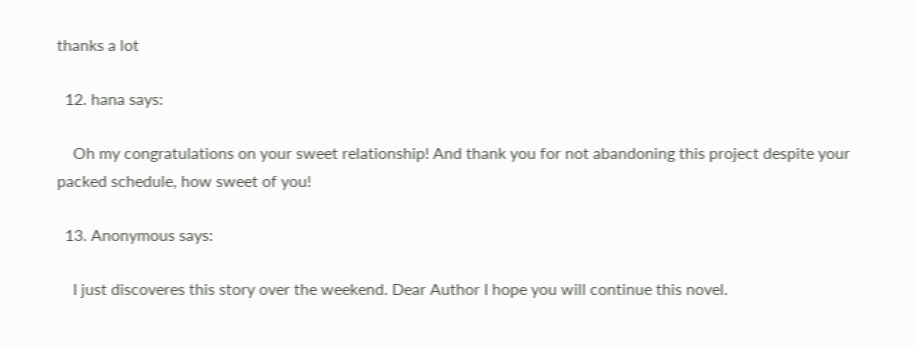thanks a lot

  12. hana says:

    Oh my congratulations on your sweet relationship! And thank you for not abandoning this project despite your packed schedule, how sweet of you!

  13. Anonymous says:

    I just discoveres this story over the weekend. Dear Author I hope you will continue this novel.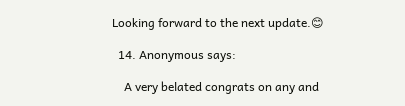Looking forward to the next update.😊

  14. Anonymous says:

    A very belated congrats on any and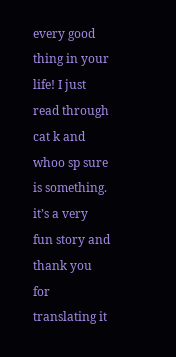every good thing in your life! I just read through cat k and whoo sp sure is something. it’s a very fun story and thank you for translating it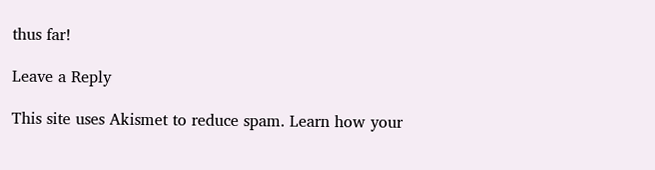thus far!

Leave a Reply

This site uses Akismet to reduce spam. Learn how your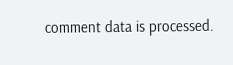comment data is processed.